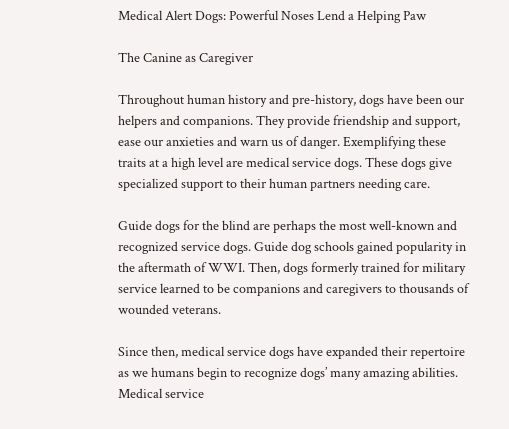Medical Alert Dogs: Powerful Noses Lend a Helping Paw

The Canine as Caregiver

Throughout human history and pre-history, dogs have been our helpers and companions. They provide friendship and support, ease our anxieties and warn us of danger. Exemplifying these traits at a high level are medical service dogs. These dogs give specialized support to their human partners needing care.

Guide dogs for the blind are perhaps the most well-known and recognized service dogs. Guide dog schools gained popularity in the aftermath of WWI. Then, dogs formerly trained for military service learned to be companions and caregivers to thousands of wounded veterans.

Since then, medical service dogs have expanded their repertoire as we humans begin to recognize dogs’ many amazing abilities. Medical service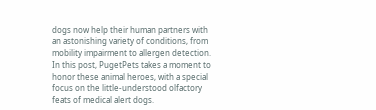dogs now help their human partners with an astonishing variety of conditions, from mobility impairment to allergen detection. In this post, PugetPets takes a moment to honor these animal heroes, with a special focus on the little-understood olfactory feats of medical alert dogs.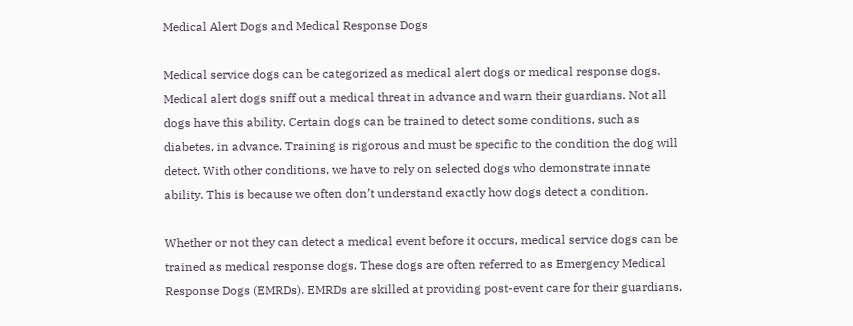Medical Alert Dogs and Medical Response Dogs

Medical service dogs can be categorized as medical alert dogs or medical response dogs. Medical alert dogs sniff out a medical threat in advance and warn their guardians. Not all dogs have this ability. Certain dogs can be trained to detect some conditions, such as diabetes, in advance. Training is rigorous and must be specific to the condition the dog will detect. With other conditions, we have to rely on selected dogs who demonstrate innate ability. This is because we often don’t understand exactly how dogs detect a condition.

Whether or not they can detect a medical event before it occurs, medical service dogs can be trained as medical response dogs. These dogs are often referred to as Emergency Medical Response Dogs (EMRDs). EMRDs are skilled at providing post-event care for their guardians,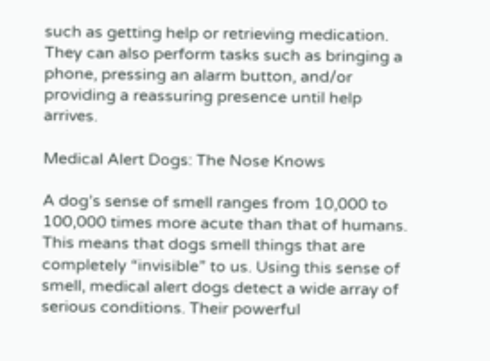such as getting help or retrieving medication. They can also perform tasks such as bringing a phone, pressing an alarm button, and/or providing a reassuring presence until help arrives.

Medical Alert Dogs: The Nose Knows

A dog’s sense of smell ranges from 10,000 to 100,000 times more acute than that of humans. This means that dogs smell things that are completely “invisible” to us. Using this sense of smell, medical alert dogs detect a wide array of serious conditions. Their powerful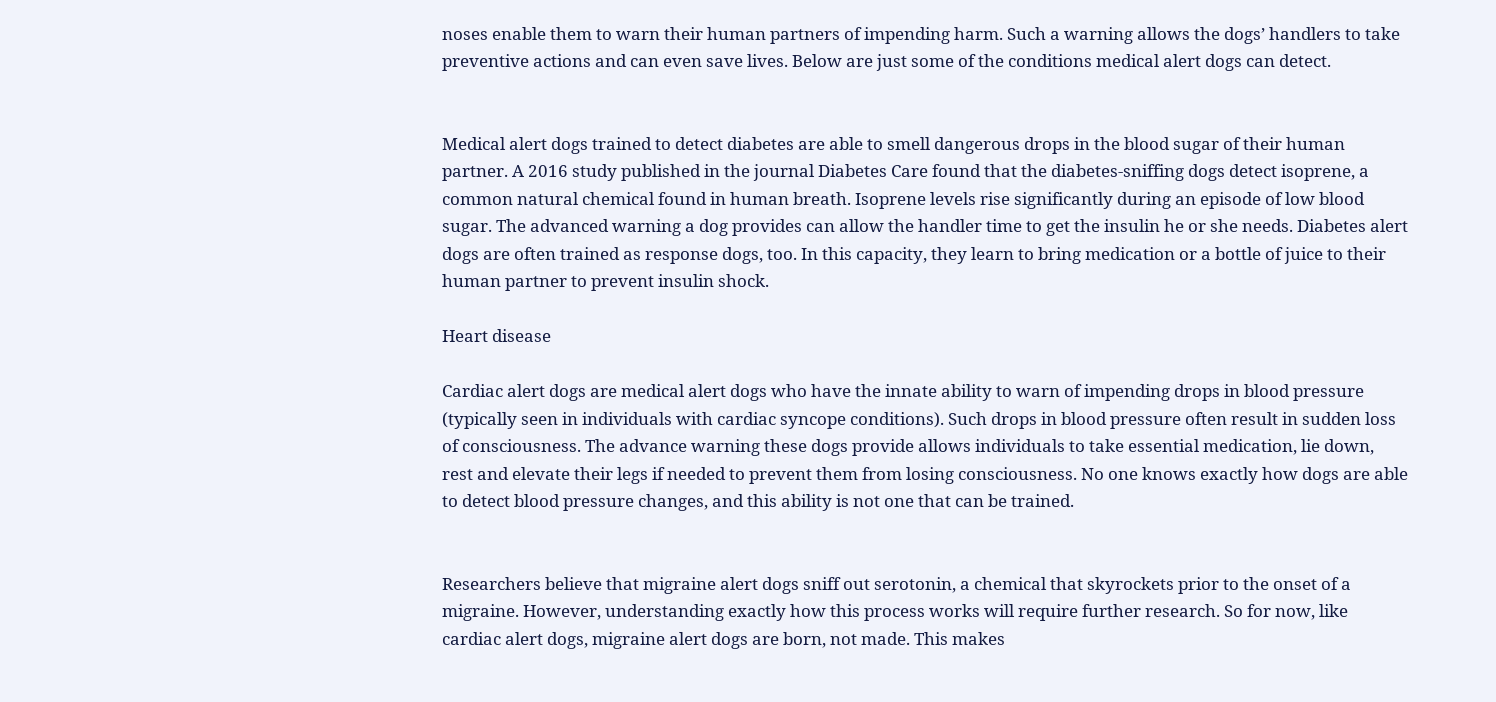noses enable them to warn their human partners of impending harm. Such a warning allows the dogs’ handlers to take preventive actions and can even save lives. Below are just some of the conditions medical alert dogs can detect.


Medical alert dogs trained to detect diabetes are able to smell dangerous drops in the blood sugar of their human partner. A 2016 study published in the journal Diabetes Care found that the diabetes-sniffing dogs detect isoprene, a common natural chemical found in human breath. Isoprene levels rise significantly during an episode of low blood sugar. The advanced warning a dog provides can allow the handler time to get the insulin he or she needs. Diabetes alert dogs are often trained as response dogs, too. In this capacity, they learn to bring medication or a bottle of juice to their human partner to prevent insulin shock.

Heart disease

Cardiac alert dogs are medical alert dogs who have the innate ability to warn of impending drops in blood pressure (typically seen in individuals with cardiac syncope conditions). Such drops in blood pressure often result in sudden loss of consciousness. The advance warning these dogs provide allows individuals to take essential medication, lie down, rest and elevate their legs if needed to prevent them from losing consciousness. No one knows exactly how dogs are able to detect blood pressure changes, and this ability is not one that can be trained.


Researchers believe that migraine alert dogs sniff out serotonin, a chemical that skyrockets prior to the onset of a migraine. However, understanding exactly how this process works will require further research. So for now, like cardiac alert dogs, migraine alert dogs are born, not made. This makes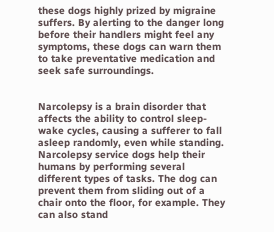these dogs highly prized by migraine suffers. By alerting to the danger long before their handlers might feel any symptoms, these dogs can warn them to take preventative medication and seek safe surroundings.


Narcolepsy is a brain disorder that affects the ability to control sleep-wake cycles, causing a sufferer to fall asleep randomly, even while standing. Narcolepsy service dogs help their humans by performing several different types of tasks. The dog can prevent them from sliding out of a chair onto the floor, for example. They can also stand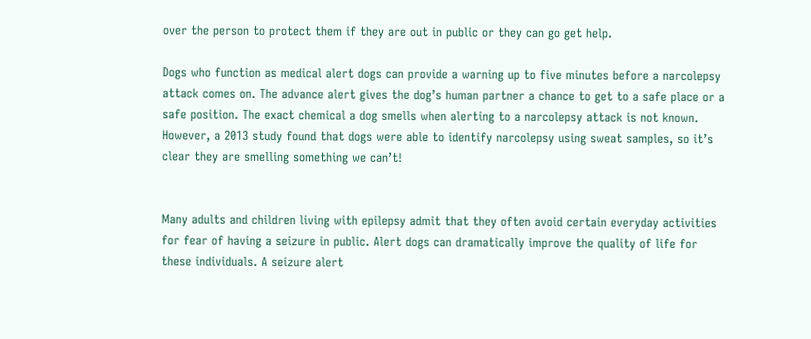over the person to protect them if they are out in public or they can go get help.

Dogs who function as medical alert dogs can provide a warning up to five minutes before a narcolepsy attack comes on. The advance alert gives the dog’s human partner a chance to get to a safe place or a safe position. The exact chemical a dog smells when alerting to a narcolepsy attack is not known. However, a 2013 study found that dogs were able to identify narcolepsy using sweat samples, so it’s clear they are smelling something we can’t!


Many adults and children living with epilepsy admit that they often avoid certain everyday activities for fear of having a seizure in public. Alert dogs can dramatically improve the quality of life for these individuals. A seizure alert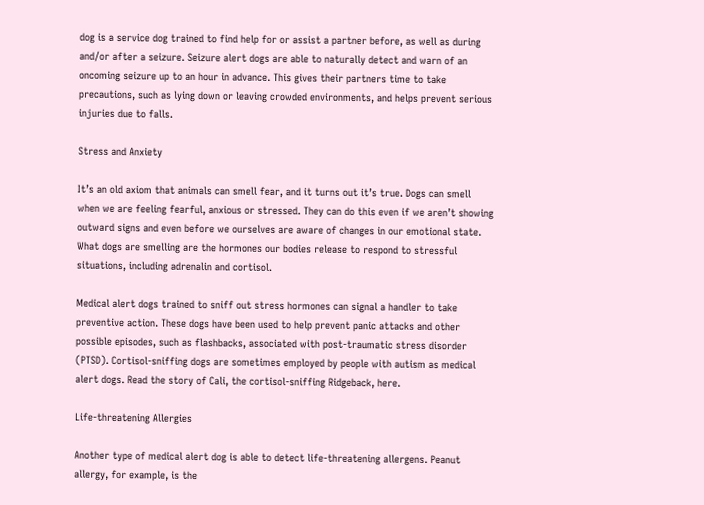dog is a service dog trained to find help for or assist a partner before, as well as during and/or after a seizure. Seizure alert dogs are able to naturally detect and warn of an oncoming seizure up to an hour in advance. This gives their partners time to take precautions, such as lying down or leaving crowded environments, and helps prevent serious injuries due to falls.

Stress and Anxiety

It’s an old axiom that animals can smell fear, and it turns out it’s true. Dogs can smell when we are feeling fearful, anxious or stressed. They can do this even if we aren’t showing outward signs and even before we ourselves are aware of changes in our emotional state. What dogs are smelling are the hormones our bodies release to respond to stressful situations, including adrenalin and cortisol.

Medical alert dogs trained to sniff out stress hormones can signal a handler to take preventive action. These dogs have been used to help prevent panic attacks and other possible episodes, such as flashbacks, associated with post-traumatic stress disorder (PTSD). Cortisol-sniffing dogs are sometimes employed by people with autism as medical alert dogs. Read the story of Cali, the cortisol-sniffing Ridgeback, here.

Life-threatening Allergies

Another type of medical alert dog is able to detect life-threatening allergens. Peanut allergy, for example, is the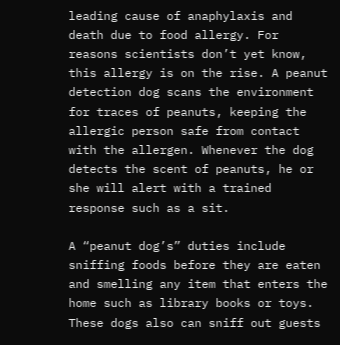leading cause of anaphylaxis and death due to food allergy. For reasons scientists don’t yet know, this allergy is on the rise. A peanut detection dog scans the environment for traces of peanuts, keeping the allergic person safe from contact with the allergen. Whenever the dog detects the scent of peanuts, he or she will alert with a trained response such as a sit.

A “peanut dog’s” duties include sniffing foods before they are eaten and smelling any item that enters the home such as library books or toys. These dogs also can sniff out guests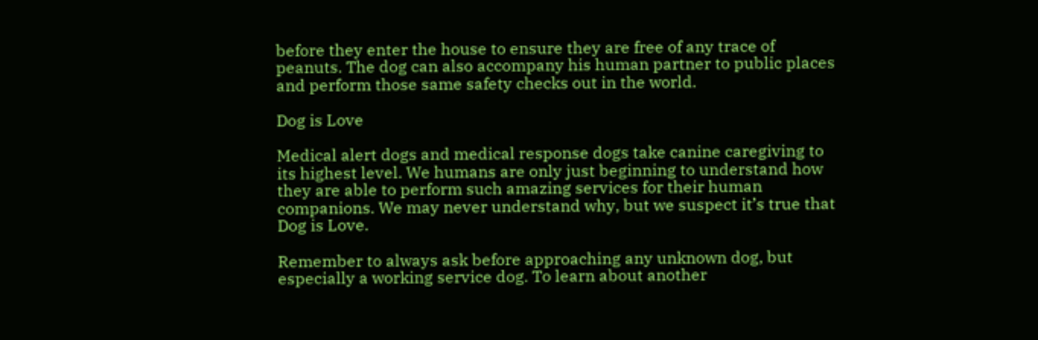before they enter the house to ensure they are free of any trace of peanuts. The dog can also accompany his human partner to public places and perform those same safety checks out in the world.

Dog is Love

Medical alert dogs and medical response dogs take canine caregiving to its highest level. We humans are only just beginning to understand how they are able to perform such amazing services for their human companions. We may never understand why, but we suspect it’s true that Dog is Love.

Remember to always ask before approaching any unknown dog, but especially a working service dog. To learn about another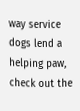way service dogs lend a helping paw, check out the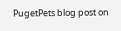PugetPets blog post on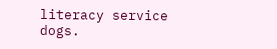literacy service dogs.